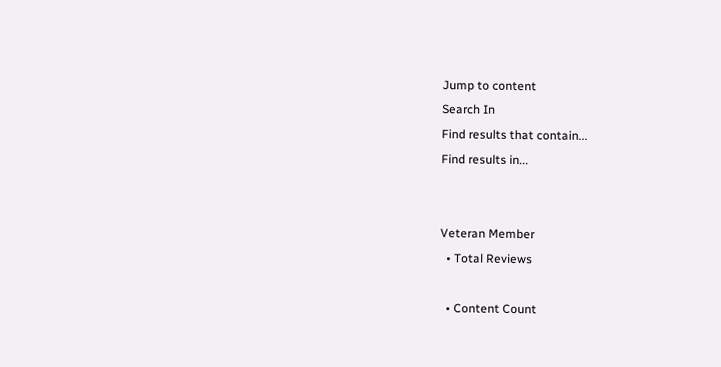Jump to content
Search In
Find results that contain...
Find results in...


Veteran Member
  • Total Reviews

  • Content Count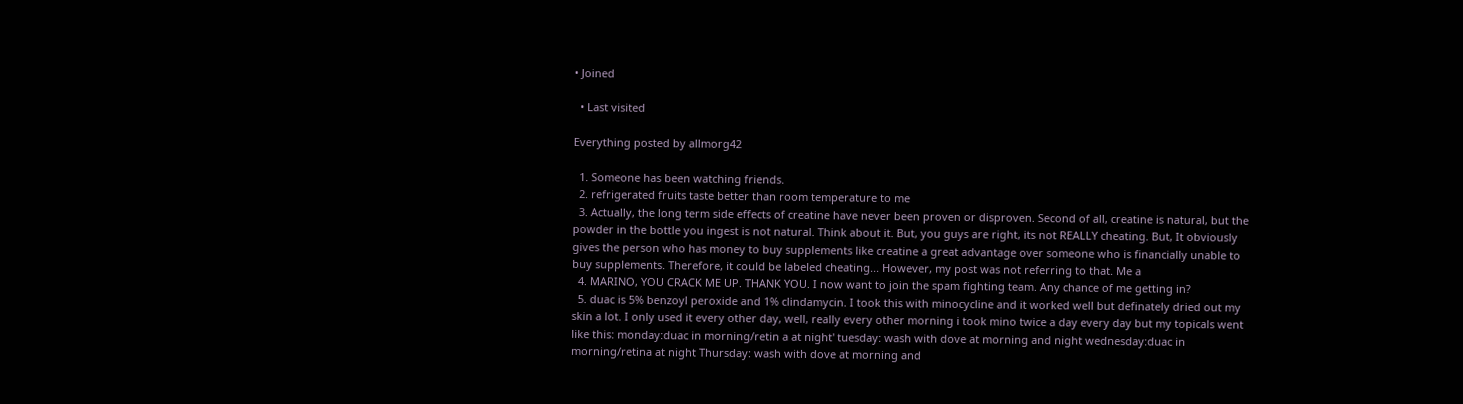• Joined

  • Last visited

Everything posted by allmorg42

  1. Someone has been watching friends.
  2. refrigerated fruits taste better than room temperature to me
  3. Actually, the long term side effects of creatine have never been proven or disproven. Second of all, creatine is natural, but the powder in the bottle you ingest is not natural. Think about it. But, you guys are right, its not REALLY cheating. But, It obviously gives the person who has money to buy supplements like creatine a great advantage over someone who is financially unable to buy supplements. Therefore, it could be labeled cheating... However, my post was not referring to that. Me a
  4. MARINO, YOU CRACK ME UP. THANK YOU. I now want to join the spam fighting team. Any chance of me getting in?
  5. duac is 5% benzoyl peroxide and 1% clindamycin. I took this with minocycline and it worked well but definately dried out my skin a lot. I only used it every other day, well, really every other morning i took mino twice a day every day but my topicals went like this: monday:duac in morning/retin a at night' tuesday: wash with dove at morning and night wednesday:duac in morning/retina at night Thursday: wash with dove at morning and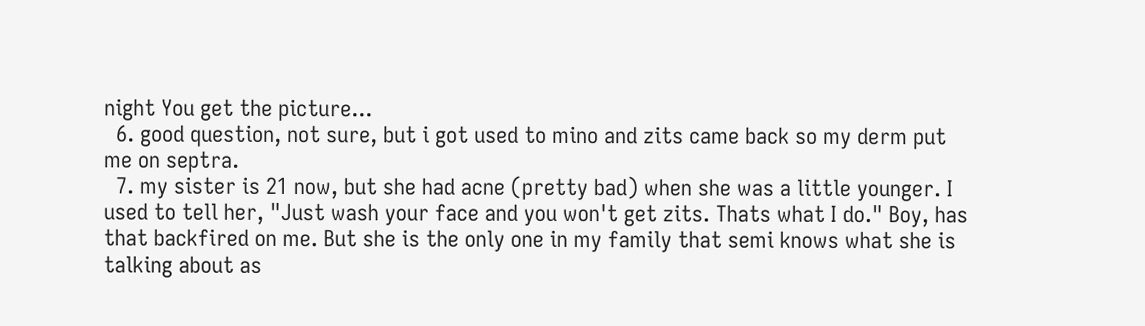night You get the picture...
  6. good question, not sure, but i got used to mino and zits came back so my derm put me on septra.
  7. my sister is 21 now, but she had acne (pretty bad) when she was a little younger. I used to tell her, "Just wash your face and you won't get zits. Thats what I do." Boy, has that backfired on me. But she is the only one in my family that semi knows what she is talking about as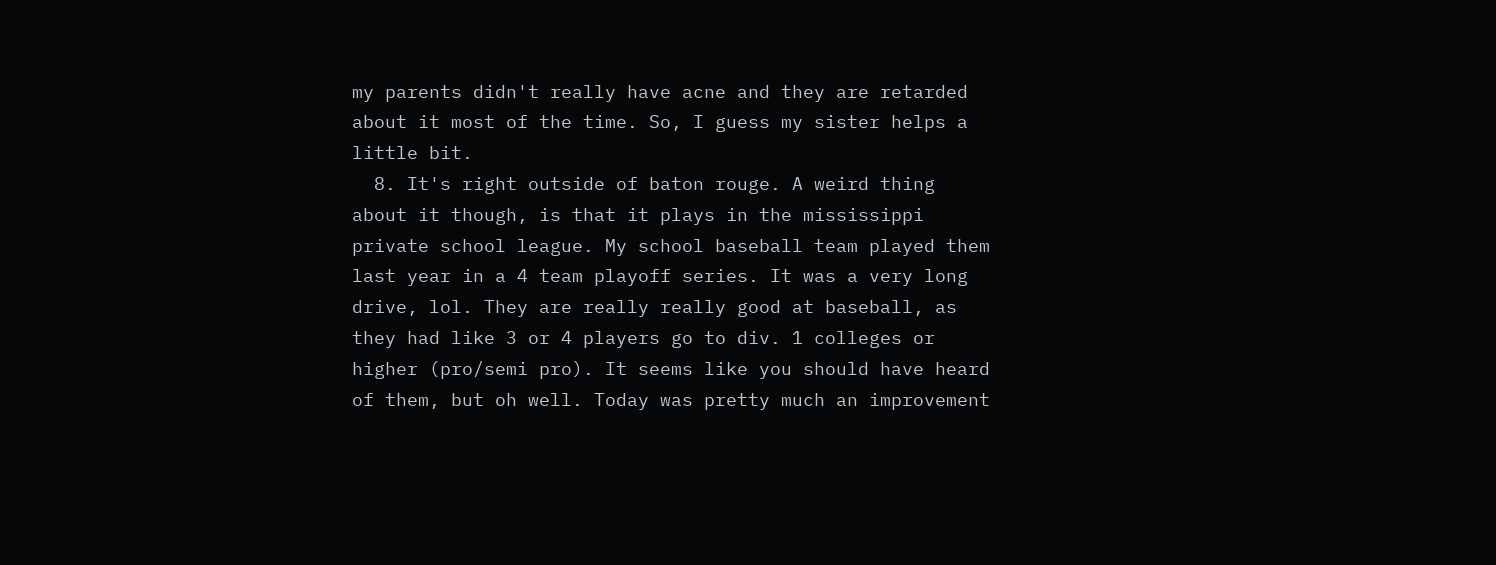my parents didn't really have acne and they are retarded about it most of the time. So, I guess my sister helps a little bit.
  8. It's right outside of baton rouge. A weird thing about it though, is that it plays in the mississippi private school league. My school baseball team played them last year in a 4 team playoff series. It was a very long drive, lol. They are really really good at baseball, as they had like 3 or 4 players go to div. 1 colleges or higher (pro/semi pro). It seems like you should have heard of them, but oh well. Today was pretty much an improvement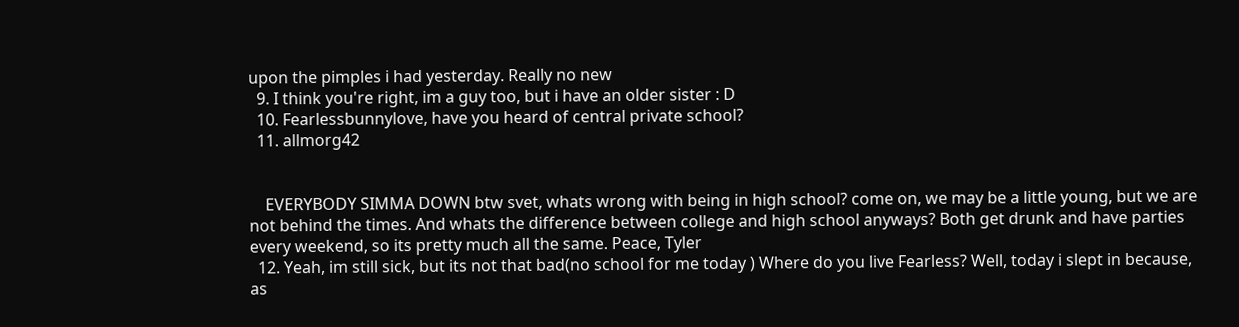upon the pimples i had yesterday. Really no new
  9. I think you're right, im a guy too, but i have an older sister : D
  10. Fearlessbunnylove, have you heard of central private school?
  11. allmorg42


    EVERYBODY SIMMA DOWN btw svet, whats wrong with being in high school? come on, we may be a little young, but we are not behind the times. And whats the difference between college and high school anyways? Both get drunk and have parties every weekend, so its pretty much all the same. Peace, Tyler
  12. Yeah, im still sick, but its not that bad(no school for me today ) Where do you live Fearless? Well, today i slept in because, as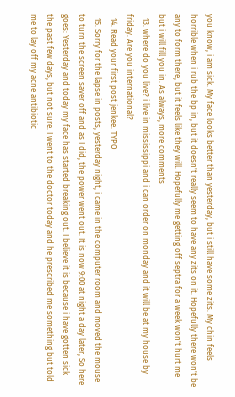you know, i am sick. My face looks better than yesterday, but i still have some zits. My chin feels horrible when i rub the bp in, but it doesn't really seem to have any zits on it. Hopefully there won't be any to form there, but it feels like they will. Hopefully me getting off septra for a week won't hurt me but i will fill you in. As always, more comments
  13. where do you live? i live in mississippi and i can order on monday and it will be at my house by friday. Are you international?
  14. Read your first post jenkee. TYPO
  15. Sorry for the lapse in posts, yesterday night, i came in the computer room and moved the mouse to turn the screen saver off and as I did, the power went out. It is now 9:00 at night a day later, So here goes: Yesterday and today my face has started breaking out. I believe it is because i have gotten sick the past few days, but not sure. I went to the doctor today and he prescribed me something but told me to lay off my acne antibiotic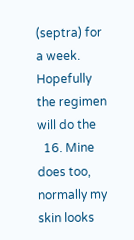(septra) for a week. Hopefully the regimen will do the
  16. Mine does too, normally my skin looks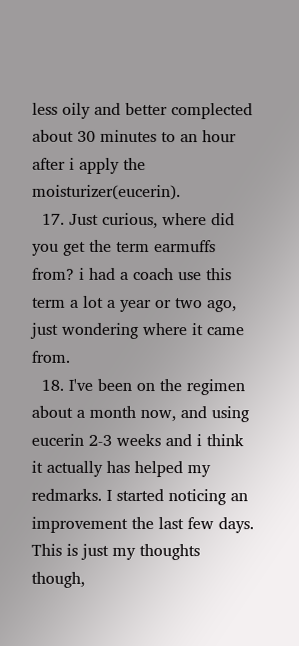less oily and better complected about 30 minutes to an hour after i apply the moisturizer(eucerin).
  17. Just curious, where did you get the term earmuffs from? i had a coach use this term a lot a year or two ago, just wondering where it came from.
  18. I've been on the regimen about a month now, and using eucerin 2-3 weeks and i think it actually has helped my redmarks. I started noticing an improvement the last few days. This is just my thoughts though,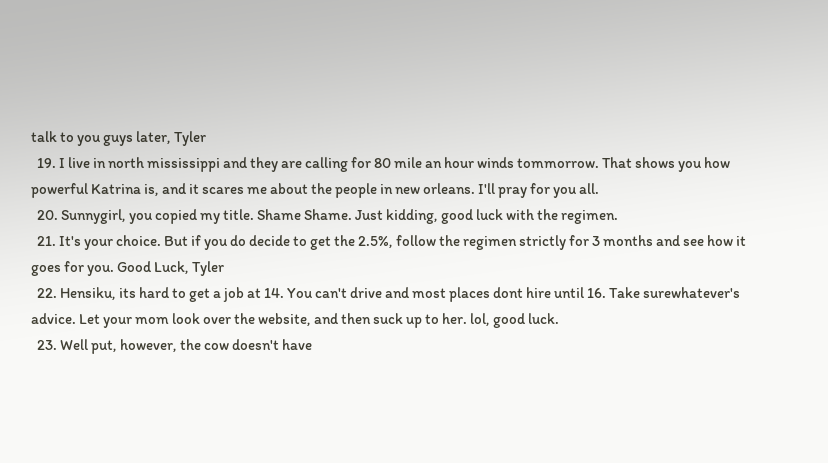talk to you guys later, Tyler
  19. I live in north mississippi and they are calling for 80 mile an hour winds tommorrow. That shows you how powerful Katrina is, and it scares me about the people in new orleans. I'll pray for you all.
  20. Sunnygirl, you copied my title. Shame Shame. Just kidding, good luck with the regimen.
  21. It's your choice. But if you do decide to get the 2.5%, follow the regimen strictly for 3 months and see how it goes for you. Good Luck, Tyler
  22. Hensiku, its hard to get a job at 14. You can't drive and most places dont hire until 16. Take surewhatever's advice. Let your mom look over the website, and then suck up to her. lol, good luck.
  23. Well put, however, the cow doesn't have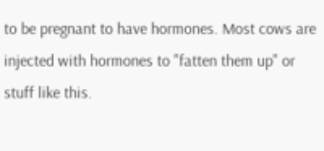to be pregnant to have hormones. Most cows are injected with hormones to "fatten them up" or stuff like this.